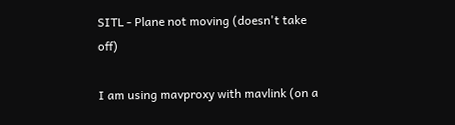SITL - Plane not moving (doesn't take off)

I am using mavproxy with mavlink (on a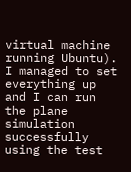virtual machine running Ubuntu). I managed to set everything up
and I can run the plane simulation successfully using the test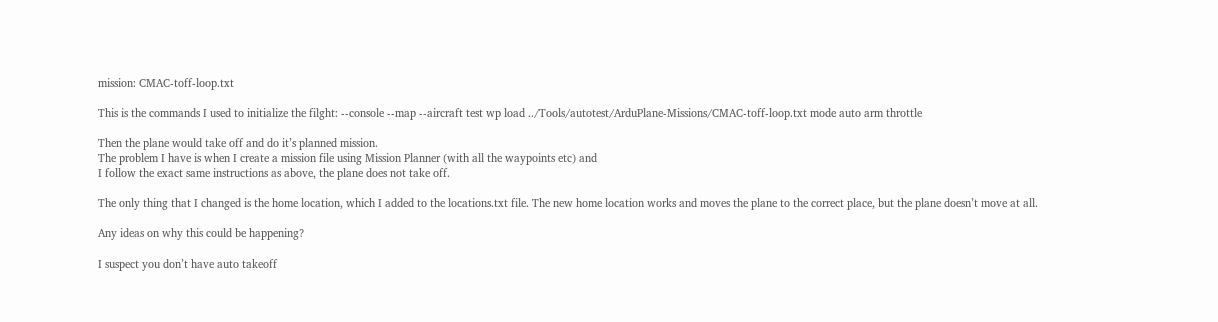mission: CMAC-toff-loop.txt

This is the commands I used to initialize the filght: --console --map --aircraft test wp load ../Tools/autotest/ArduPlane-Missions/CMAC-toff-loop.txt mode auto arm throttle

Then the plane would take off and do it’s planned mission.
The problem I have is when I create a mission file using Mission Planner (with all the waypoints etc) and
I follow the exact same instructions as above, the plane does not take off.

The only thing that I changed is the home location, which I added to the locations.txt file. The new home location works and moves the plane to the correct place, but the plane doesn’t move at all.

Any ideas on why this could be happening?

I suspect you don’t have auto takeoff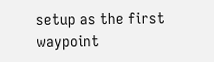setup as the first waypoint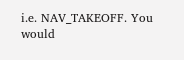i.e. NAV_TAKEOFF. You would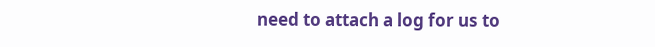need to attach a log for us to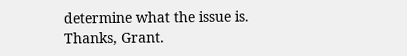determine what the issue is.
Thanks, Grant.